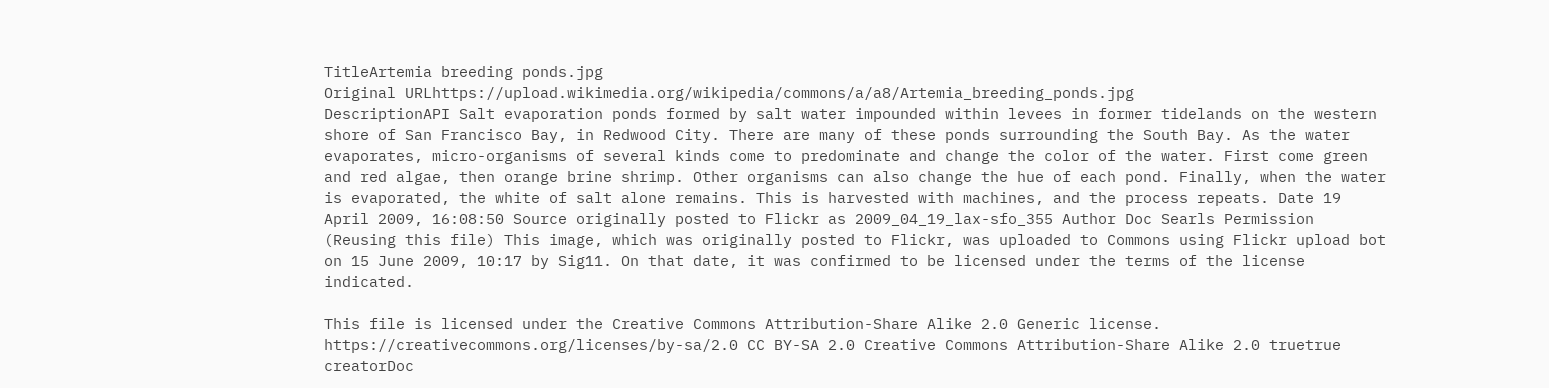TitleArtemia breeding ponds.jpg
Original URLhttps://upload.wikimedia.org/wikipedia/commons/a/a8/Artemia_breeding_ponds.jpg
DescriptionAPI Salt evaporation ponds formed by salt water impounded within levees in former tidelands on the western shore of San Francisco Bay, in Redwood City. There are many of these ponds surrounding the South Bay. As the water evaporates, micro-organisms of several kinds come to predominate and change the color of the water. First come green and red algae, then orange brine shrimp. Other organisms can also change the hue of each pond. Finally, when the water is evaporated, the white of salt alone remains. This is harvested with machines, and the process repeats. Date 19 April 2009, 16:08:50 Source originally posted to Flickr as 2009_04_19_lax-sfo_355 Author Doc Searls Permission
(Reusing this file) This image, which was originally posted to Flickr, was uploaded to Commons using Flickr upload bot on 15 June 2009, 10:17 by Sig11. On that date, it was confirmed to be licensed under the terms of the license indicated.

This file is licensed under the Creative Commons Attribution-Share Alike 2.0 Generic license. https://creativecommons.org/licenses/by-sa/2.0 CC BY-SA 2.0 Creative Commons Attribution-Share Alike 2.0 truetrue
creatorDoc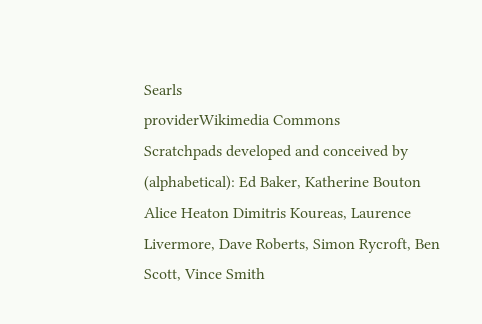Searls
providerWikimedia Commons
Scratchpads developed and conceived by (alphabetical): Ed Baker, Katherine Bouton Alice Heaton Dimitris Koureas, Laurence Livermore, Dave Roberts, Simon Rycroft, Ben Scott, Vince Smith